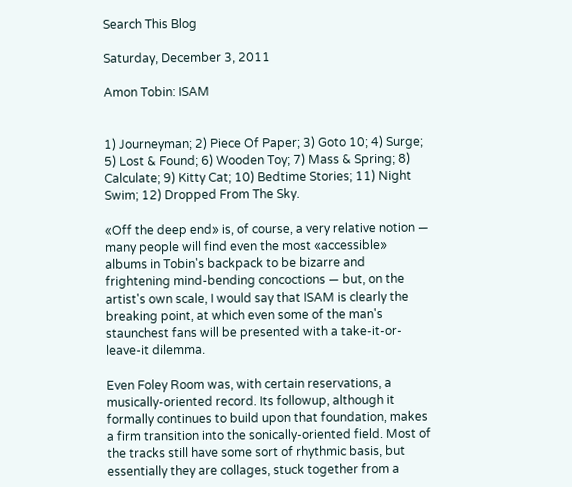Search This Blog

Saturday, December 3, 2011

Amon Tobin: ISAM


1) Journeyman; 2) Piece Of Paper; 3) Goto 10; 4) Surge; 5) Lost & Found; 6) Wooden Toy; 7) Mass & Spring; 8) Calculate; 9) Kitty Cat; 10) Bedtime Stories; 11) Night Swim; 12) Dropped From The Sky.

«Off the deep end» is, of course, a very relative notion — many people will find even the most «accessible» albums in Tobin's backpack to be bizarre and frightening mind-bending concoctions — but, on the artist's own scale, I would say that ISAM is clearly the breaking point, at which even some of the man's staunchest fans will be presented with a take-it-or-leave-it dilemma.

Even Foley Room was, with certain reservations, a musically-oriented record. Its followup, although it formally continues to build upon that foundation, makes a firm transition into the sonically-oriented field. Most of the tracks still have some sort of rhythmic basis, but essentially they are collages, stuck together from a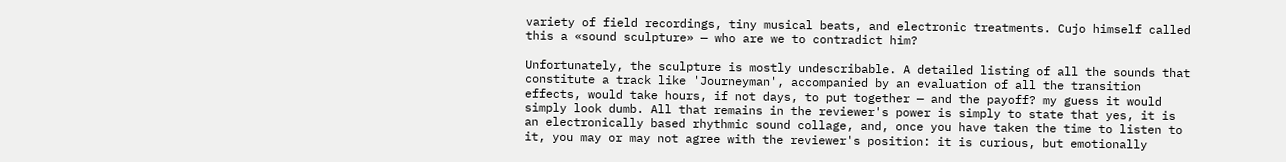variety of field recordings, tiny musical beats, and electronic treatments. Cujo himself called this a «sound sculpture» — who are we to contradict him?

Unfortunately, the sculpture is mostly undescribable. A detailed listing of all the sounds that constitute a track like 'Journeyman', accompanied by an evaluation of all the transition effects, would take hours, if not days, to put together — and the payoff? my guess it would simply look dumb. All that remains in the reviewer's power is simply to state that yes, it is an electronically based rhythmic sound collage, and, once you have taken the time to listen to it, you may or may not agree with the reviewer's position: it is curious, but emotionally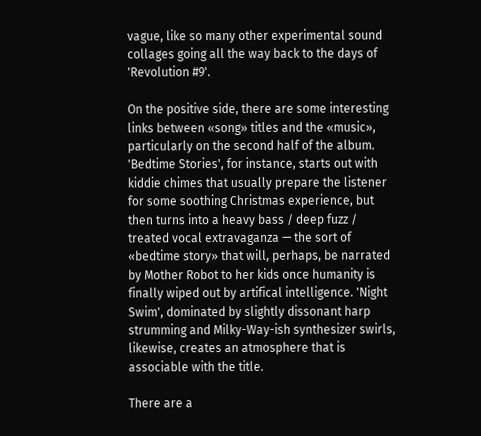vague, like so many other experimental sound collages going all the way back to the days of 'Revolution #9'.

On the positive side, there are some interesting links between «song» titles and the «music», particularly on the second half of the album. 'Bedtime Stories', for instance, starts out with kiddie chimes that usually prepare the listener for some soothing Christmas experience, but then turns into a heavy bass / deep fuzz / treated vocal extravaganza — the sort of «bedtime story» that will, perhaps, be narrated by Mother Robot to her kids once humanity is finally wiped out by artifical intelligence. 'Night Swim', dominated by slightly dissonant harp strumming and Milky-Way-ish synthesizer swirls, likewise, creates an atmosphere that is associable with the title.

There are a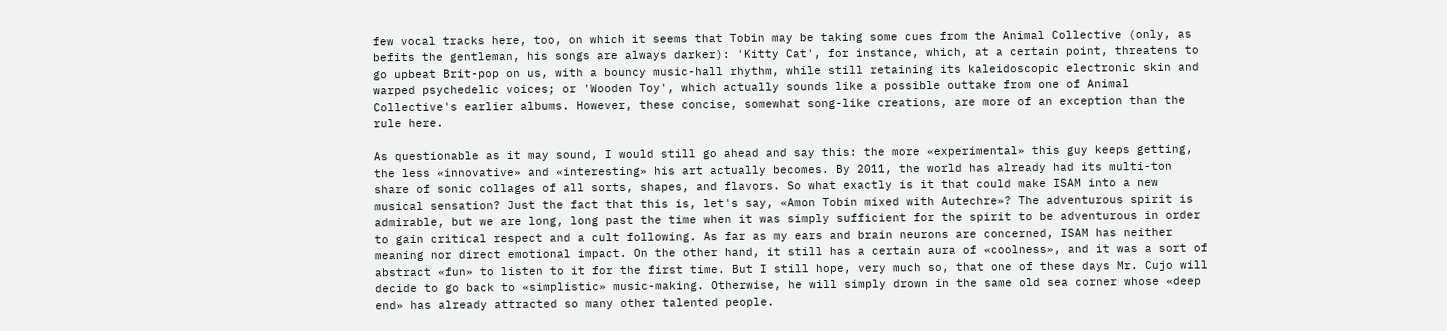few vocal tracks here, too, on which it seems that Tobin may be taking some cues from the Animal Collective (only, as befits the gentleman, his songs are always darker): 'Kitty Cat', for instance, which, at a certain point, threatens to go upbeat Brit-pop on us, with a bouncy music-hall rhythm, while still retaining its kaleidoscopic electronic skin and warped psychedelic voices; or 'Wooden Toy', which actually sounds like a possible outtake from one of Animal Collective's earlier albums. However, these concise, somewhat song-like creations, are more of an exception than the rule here.

As questionable as it may sound, I would still go ahead and say this: the more «experimental» this guy keeps getting, the less «innovative» and «interesting» his art actually becomes. By 2011, the world has already had its multi-ton share of sonic collages of all sorts, shapes, and flavors. So what exactly is it that could make ISAM into a new musical sensation? Just the fact that this is, let's say, «Amon Tobin mixed with Autechre»? The adventurous spirit is admirable, but we are long, long past the time when it was simply sufficient for the spirit to be adventurous in order to gain critical respect and a cult following. As far as my ears and brain neurons are concerned, ISAM has neither meaning nor direct emotional impact. On the other hand, it still has a certain aura of «coolness», and it was a sort of abstract «fun» to listen to it for the first time. But I still hope, very much so, that one of these days Mr. Cujo will decide to go back to «simplistic» music-making. Otherwise, he will simply drown in the same old sea corner whose «deep end» has already attracted so many other talented people.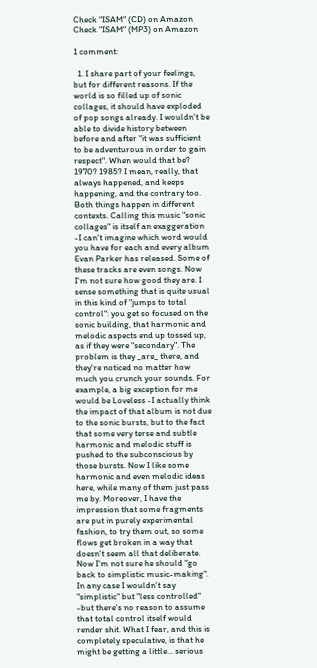Check "ISAM" (CD) on Amazon
Check "ISAM" (MP3) on Amazon

1 comment:

  1. I share part of your feelings, but for different reasons. If the world is so filled up of sonic collages, it should have exploded of pop songs already. I wouldn't be able to divide history between before and after "it was sufficient to be adventurous in order to gain respect". When would that be? 1970? 1985? I mean, really, that always happened, and keeps happening, and the contrary too. Both things happen in different contexts. Calling this music "sonic collages" is itself an exaggeration -I can't imagine which word would you have for each and every album Evan Parker has released. Some of these tracks are even songs. Now I'm not sure how good they are. I sense something that is quite usual in this kind of "jumps to total control": you get so focused on the sonic building, that harmonic and melodic aspects end up tossed up, as if they were "secondary". The problem is they _are_ there, and they're noticed no matter how much you crunch your sounds. For example, a big exception for me would be Loveless -I actually think the impact of that album is not due to the sonic bursts, but to the fact that some very terse and subtle harmonic and melodic stuff is pushed to the subconscious by those bursts. Now I like some harmonic and even melodic ideas here, while many of them just pass me by. Moreover, I have the impression that some fragments are put in purely experimental fashion, to try them out, so some flows get broken in a way that doesn't seem all that deliberate. Now I'm not sure he should "go back to simplistic music-making". In any case I wouldn't say "simplistic" but "less controlled" -but there's no reason to assume that total control itself would render shit. What I fear, and this is completely speculative, is that he might be getting a little... serious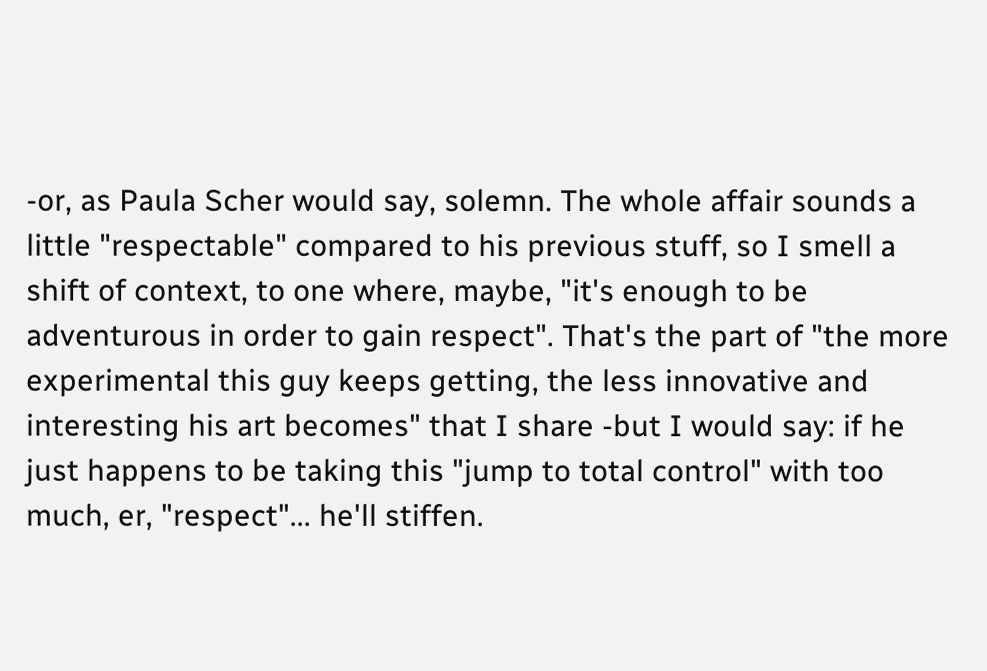-or, as Paula Scher would say, solemn. The whole affair sounds a little "respectable" compared to his previous stuff, so I smell a shift of context, to one where, maybe, "it's enough to be adventurous in order to gain respect". That's the part of "the more experimental this guy keeps getting, the less innovative and interesting his art becomes" that I share -but I would say: if he just happens to be taking this "jump to total control" with too much, er, "respect"... he'll stiffen.